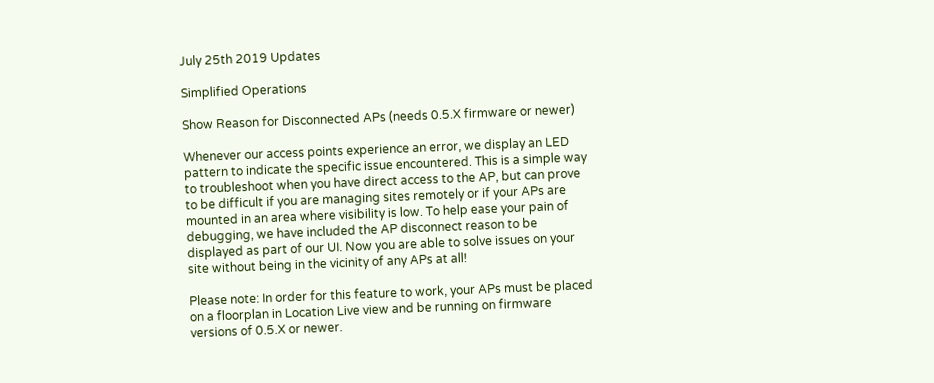July 25th 2019 Updates

Simplified Operations

Show Reason for Disconnected APs (needs 0.5.X firmware or newer)

Whenever our access points experience an error, we display an LED pattern to indicate the specific issue encountered. This is a simple way to troubleshoot when you have direct access to the AP, but can prove to be difficult if you are managing sites remotely or if your APs are mounted in an area where visibility is low. To help ease your pain of debugging, we have included the AP disconnect reason to be displayed as part of our UI. Now you are able to solve issues on your site without being in the vicinity of any APs at all!

Please note: In order for this feature to work, your APs must be placed on a floorplan in Location Live view and be running on firmware versions of 0.5.X or newer.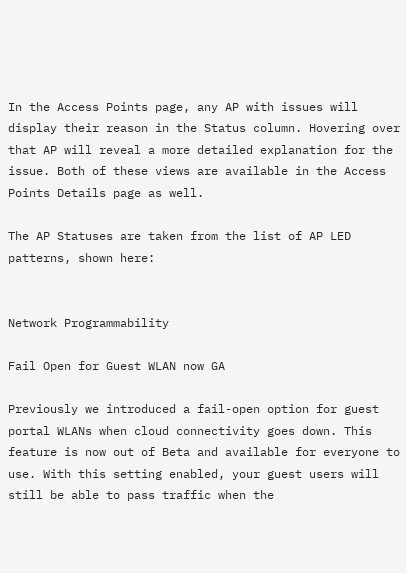In the Access Points page, any AP with issues will display their reason in the Status column. Hovering over that AP will reveal a more detailed explanation for the issue. Both of these views are available in the Access Points Details page as well.

The AP Statuses are taken from the list of AP LED patterns, shown here:


Network Programmability

Fail Open for Guest WLAN now GA

Previously we introduced a fail-open option for guest portal WLANs when cloud connectivity goes down. This feature is now out of Beta and available for everyone to use. With this setting enabled, your guest users will still be able to pass traffic when the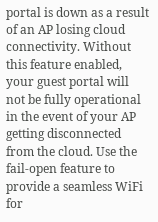portal is down as a result of an AP losing cloud connectivity. Without this feature enabled, your guest portal will not be fully operational in the event of your AP getting disconnected from the cloud. Use the fail-open feature to provide a seamless WiFi for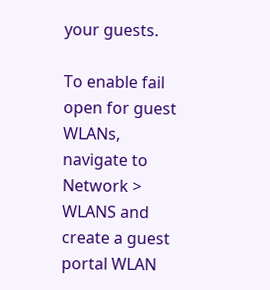your guests.

To enable fail open for guest WLANs, navigate to Network > WLANS and create a guest portal WLAN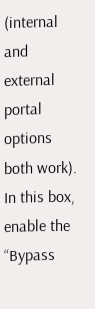(internal and external portal options both work). In this box, enable the “Bypass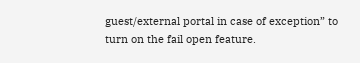guest/external portal in case of exception” to turn on the fail open feature.